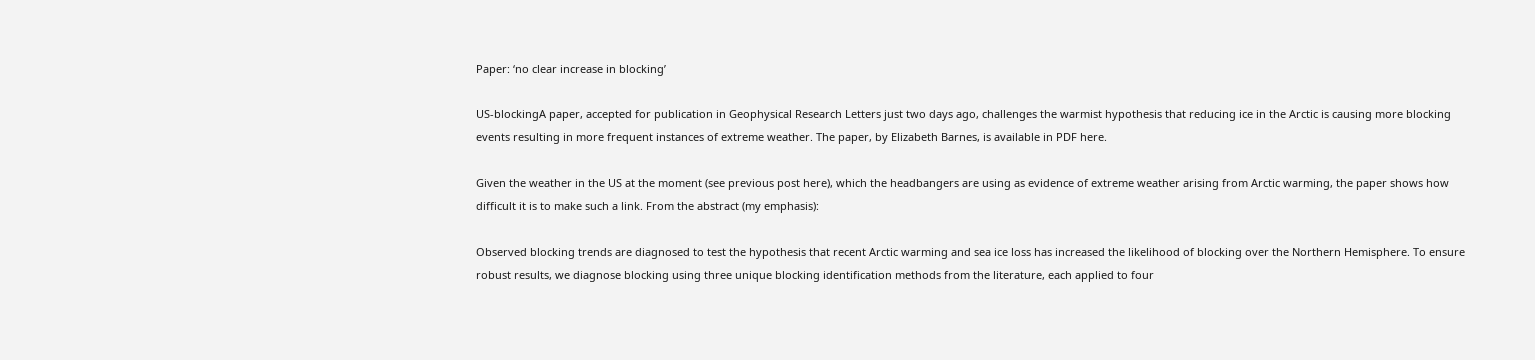Paper: ‘no clear increase in blocking’

US-blockingA paper, accepted for publication in Geophysical Research Letters just two days ago, challenges the warmist hypothesis that reducing ice in the Arctic is causing more blocking events resulting in more frequent instances of extreme weather. The paper, by Elizabeth Barnes, is available in PDF here.

Given the weather in the US at the moment (see previous post here), which the headbangers are using as evidence of extreme weather arising from Arctic warming, the paper shows how difficult it is to make such a link. From the abstract (my emphasis):

Observed blocking trends are diagnosed to test the hypothesis that recent Arctic warming and sea ice loss has increased the likelihood of blocking over the Northern Hemisphere. To ensure robust results, we diagnose blocking using three unique blocking identification methods from the literature, each applied to four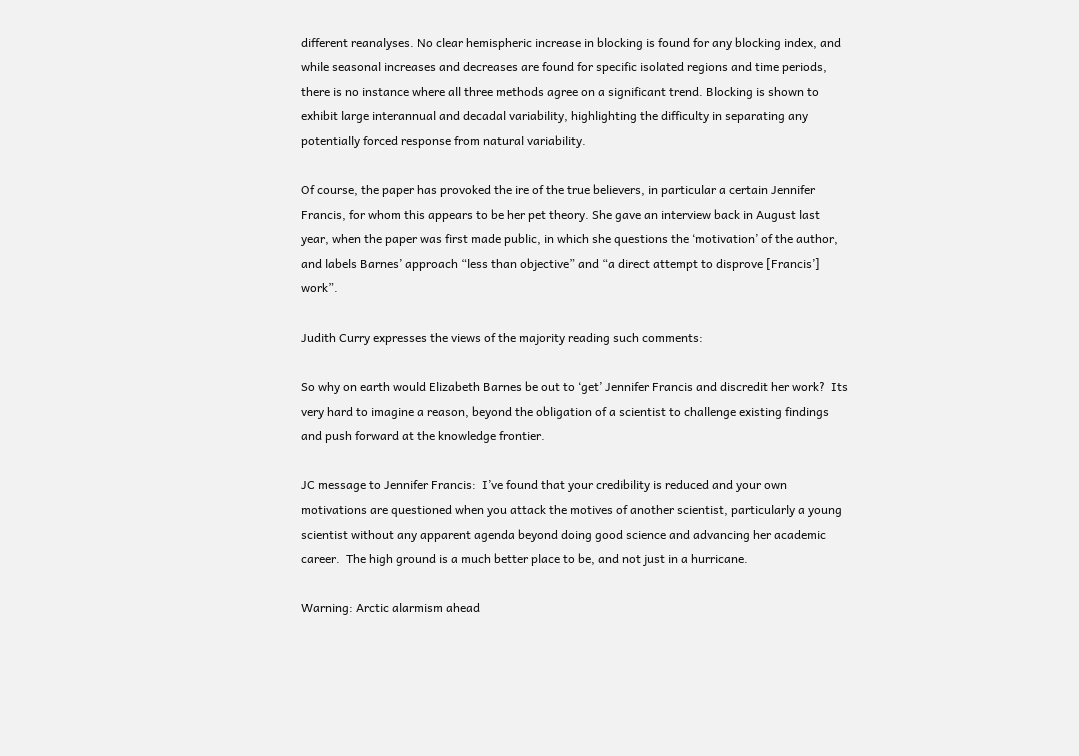different reanalyses. No clear hemispheric increase in blocking is found for any blocking index, and while seasonal increases and decreases are found for specific isolated regions and time periods, there is no instance where all three methods agree on a significant trend. Blocking is shown to exhibit large interannual and decadal variability, highlighting the difficulty in separating any potentially forced response from natural variability.

Of course, the paper has provoked the ire of the true believers, in particular a certain Jennifer Francis, for whom this appears to be her pet theory. She gave an interview back in August last year, when the paper was first made public, in which she questions the ‘motivation’ of the author, and labels Barnes’ approach “less than objective” and “a direct attempt to disprove [Francis’] work”.

Judith Curry expresses the views of the majority reading such comments:

So why on earth would Elizabeth Barnes be out to ‘get’ Jennifer Francis and discredit her work?  Its very hard to imagine a reason, beyond the obligation of a scientist to challenge existing findings and push forward at the knowledge frontier.

JC message to Jennifer Francis:  I’ve found that your credibility is reduced and your own motivations are questioned when you attack the motives of another scientist, particularly a young scientist without any apparent agenda beyond doing good science and advancing her academic career.  The high ground is a much better place to be, and not just in a hurricane.

Warning: Arctic alarmism ahead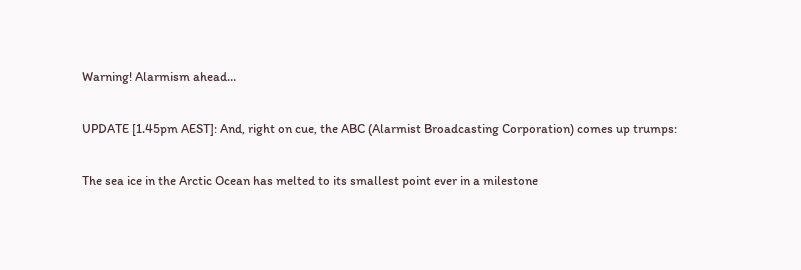Warning! Alarmism ahead…

UPDATE [1.45pm AEST]: And, right on cue, the ABC (Alarmist Broadcasting Corporation) comes up trumps:

The sea ice in the Arctic Ocean has melted to its smallest point ever in a milestone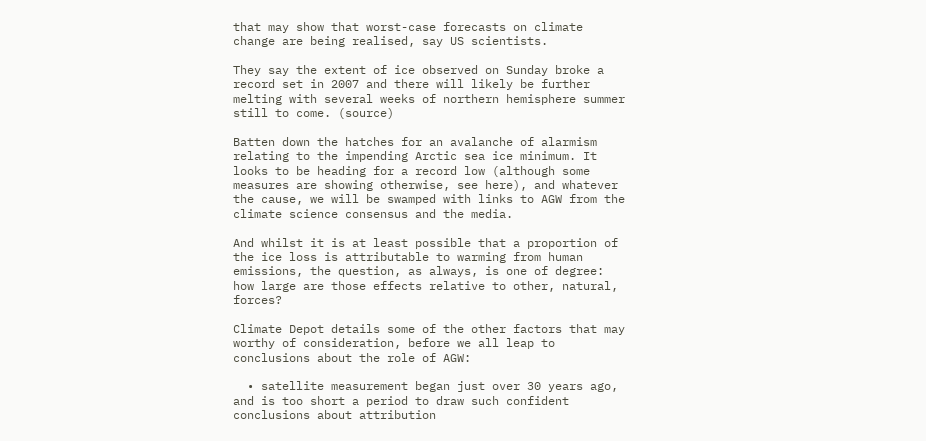that may show that worst-case forecasts on climate change are being realised, say US scientists.

They say the extent of ice observed on Sunday broke a record set in 2007 and there will likely be further melting with several weeks of northern hemisphere summer still to come. (source)

Batten down the hatches for an avalanche of alarmism relating to the impending Arctic sea ice minimum. It looks to be heading for a record low (although some measures are showing otherwise, see here), and whatever the cause, we will be swamped with links to AGW from the climate science consensus and the media.

And whilst it is at least possible that a proportion of the ice loss is attributable to warming from human emissions, the question, as always, is one of degree: how large are those effects relative to other, natural, forces?

Climate Depot details some of the other factors that may worthy of consideration, before we all leap to conclusions about the role of AGW:

  • satellite measurement began just over 30 years ago, and is too short a period to draw such confident conclusions about attribution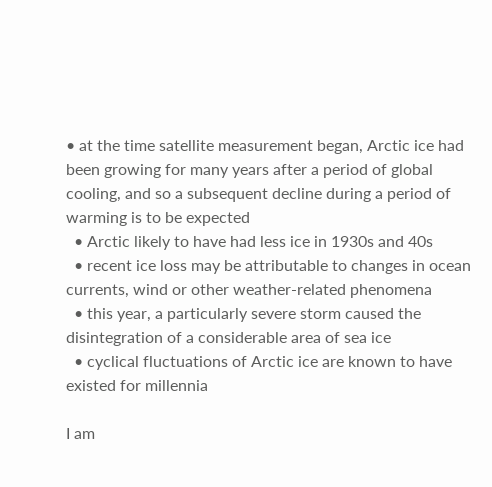• at the time satellite measurement began, Arctic ice had been growing for many years after a period of global cooling, and so a subsequent decline during a period of warming is to be expected
  • Arctic likely to have had less ice in 1930s and 40s
  • recent ice loss may be attributable to changes in ocean currents, wind or other weather-related phenomena
  • this year, a particularly severe storm caused the disintegration of a considerable area of sea ice
  • cyclical fluctuations of Arctic ice are known to have existed for millennia

I am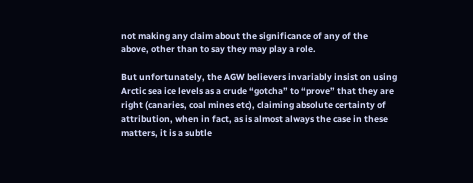not making any claim about the significance of any of the above, other than to say they may play a role.

But unfortunately, the AGW believers invariably insist on using Arctic sea ice levels as a crude “gotcha” to “prove” that they are right (canaries, coal mines etc), claiming absolute certainty of attribution, when in fact, as is almost always the case in these matters, it is a subtle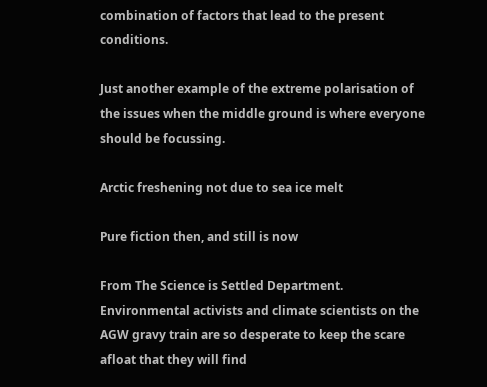combination of factors that lead to the present conditions.

Just another example of the extreme polarisation of the issues when the middle ground is where everyone should be focussing.

Arctic freshening not due to sea ice melt

Pure fiction then, and still is now

From The Science is Settled Department. Environmental activists and climate scientists on the AGW gravy train are so desperate to keep the scare afloat that they will find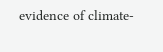evidence of climate-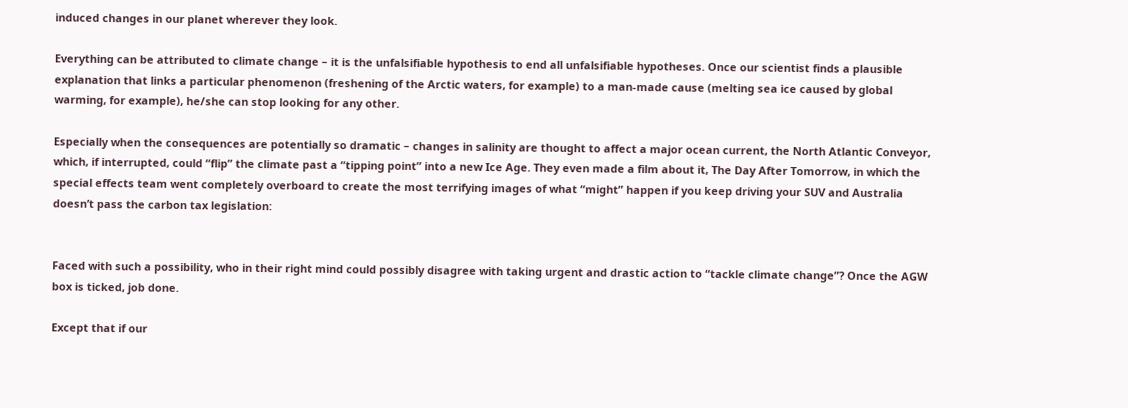induced changes in our planet wherever they look.

Everything can be attributed to climate change – it is the unfalsifiable hypothesis to end all unfalsifiable hypotheses. Once our scientist finds a plausible explanation that links a particular phenomenon (freshening of the Arctic waters, for example) to a man-made cause (melting sea ice caused by global warming, for example), he/she can stop looking for any other.

Especially when the consequences are potentially so dramatic – changes in salinity are thought to affect a major ocean current, the North Atlantic Conveyor, which, if interrupted, could “flip” the climate past a “tipping point” into a new Ice Age. They even made a film about it, The Day After Tomorrow, in which the special effects team went completely overboard to create the most terrifying images of what “might” happen if you keep driving your SUV and Australia doesn’t pass the carbon tax legislation:


Faced with such a possibility, who in their right mind could possibly disagree with taking urgent and drastic action to “tackle climate change”? Once the AGW box is ticked, job done.

Except that if our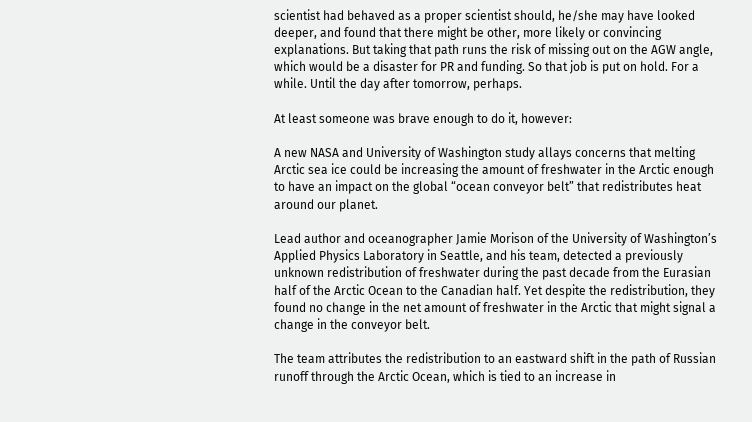scientist had behaved as a proper scientist should, he/she may have looked deeper, and found that there might be other, more likely or convincing explanations. But taking that path runs the risk of missing out on the AGW angle, which would be a disaster for PR and funding. So that job is put on hold. For a while. Until the day after tomorrow, perhaps.

At least someone was brave enough to do it, however:

A new NASA and University of Washington study allays concerns that melting Arctic sea ice could be increasing the amount of freshwater in the Arctic enough to have an impact on the global “ocean conveyor belt” that redistributes heat around our planet.

Lead author and oceanographer Jamie Morison of the University of Washington’s Applied Physics Laboratory in Seattle, and his team, detected a previously unknown redistribution of freshwater during the past decade from the Eurasian half of the Arctic Ocean to the Canadian half. Yet despite the redistribution, they found no change in the net amount of freshwater in the Arctic that might signal a change in the conveyor belt.

The team attributes the redistribution to an eastward shift in the path of Russian runoff through the Arctic Ocean, which is tied to an increase in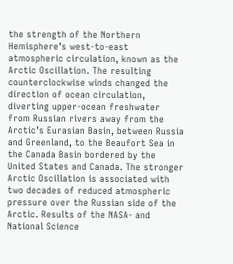the strength of the Northern Hemisphere’s west-to-east atmospheric circulation, known as the Arctic Oscillation. The resulting counterclockwise winds changed the direction of ocean circulation, diverting upper-ocean freshwater from Russian rivers away from the Arctic’s Eurasian Basin, between Russia and Greenland, to the Beaufort Sea in the Canada Basin bordered by the United States and Canada. The stronger Arctic Oscillation is associated with two decades of reduced atmospheric pressure over the Russian side of the Arctic. Results of the NASA- and National Science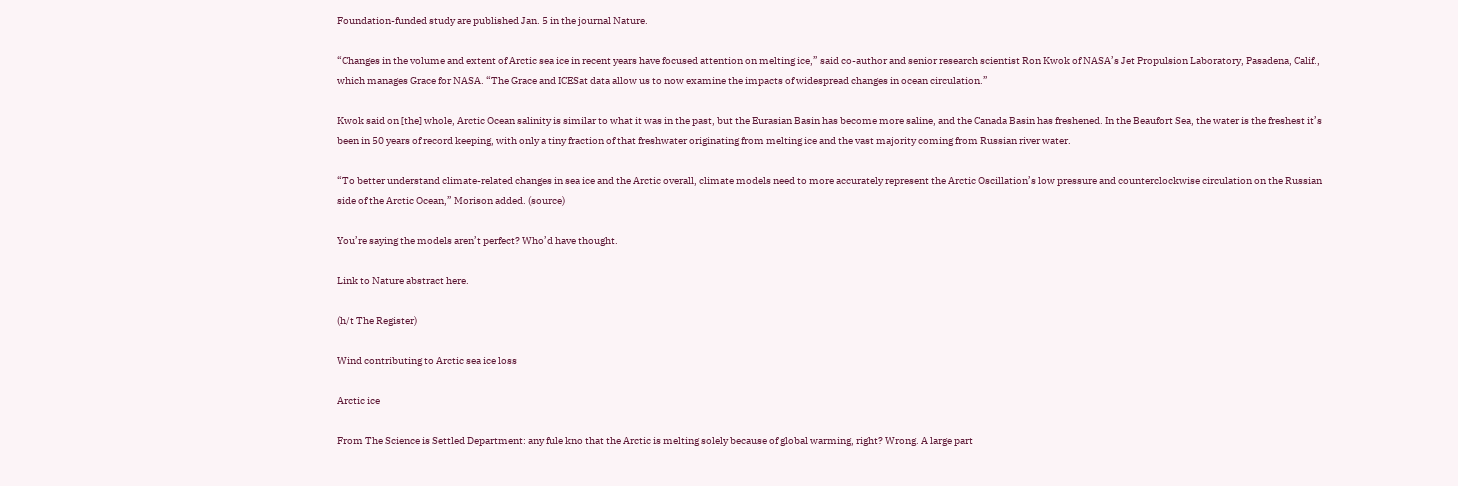Foundation-funded study are published Jan. 5 in the journal Nature.

“Changes in the volume and extent of Arctic sea ice in recent years have focused attention on melting ice,” said co-author and senior research scientist Ron Kwok of NASA’s Jet Propulsion Laboratory, Pasadena, Calif., which manages Grace for NASA. “The Grace and ICESat data allow us to now examine the impacts of widespread changes in ocean circulation.”

Kwok said on [the] whole, Arctic Ocean salinity is similar to what it was in the past, but the Eurasian Basin has become more saline, and the Canada Basin has freshened. In the Beaufort Sea, the water is the freshest it’s been in 50 years of record keeping, with only a tiny fraction of that freshwater originating from melting ice and the vast majority coming from Russian river water.

“To better understand climate-related changes in sea ice and the Arctic overall, climate models need to more accurately represent the Arctic Oscillation’s low pressure and counterclockwise circulation on the Russian side of the Arctic Ocean,” Morison added. (source)

You’re saying the models aren’t perfect? Who’d have thought.

Link to Nature abstract here.

(h/t The Register)

Wind contributing to Arctic sea ice loss

Arctic ice

From The Science is Settled Department: any fule kno that the Arctic is melting solely because of global warming, right? Wrong. A large part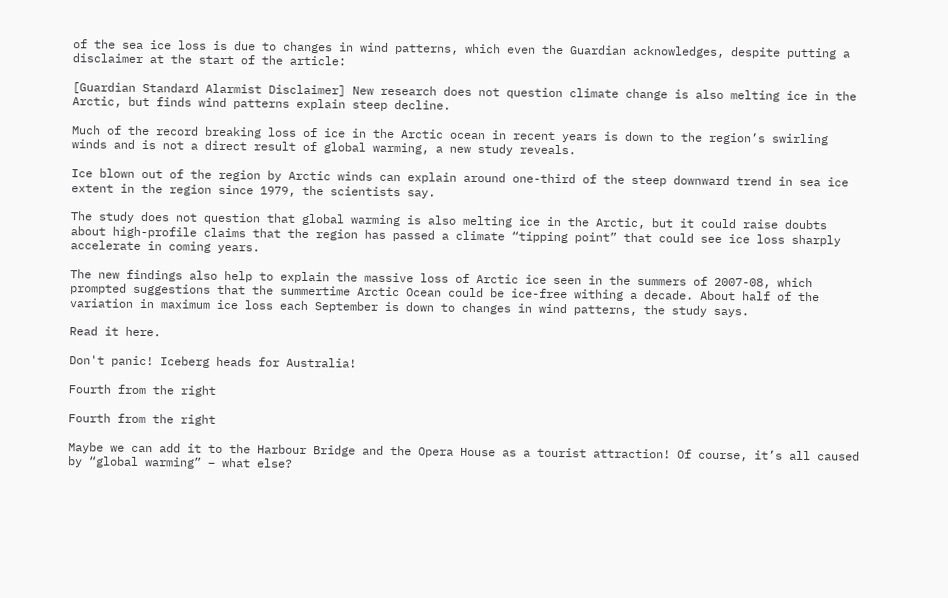of the sea ice loss is due to changes in wind patterns, which even the Guardian acknowledges, despite putting a disclaimer at the start of the article:

[Guardian Standard Alarmist Disclaimer] New research does not question climate change is also melting ice in the Arctic, but finds wind patterns explain steep decline.

Much of the record breaking loss of ice in the Arctic ocean in recent years is down to the region’s swirling winds and is not a direct result of global warming, a new study reveals.

Ice blown out of the region by Arctic winds can explain around one-third of the steep downward trend in sea ice extent in the region since 1979, the scientists say.

The study does not question that global warming is also melting ice in the Arctic, but it could raise doubts about high-profile claims that the region has passed a climate “tipping point” that could see ice loss sharply accelerate in coming years.

The new findings also help to explain the massive loss of Arctic ice seen in the summers of 2007-08, which prompted suggestions that the summertime Arctic Ocean could be ice-free withing a decade. About half of the variation in maximum ice loss each September is down to changes in wind patterns, the study says.

Read it here.

Don't panic! Iceberg heads for Australia!

Fourth from the right

Fourth from the right

Maybe we can add it to the Harbour Bridge and the Opera House as a tourist attraction! Of course, it’s all caused by “global warming” – what else?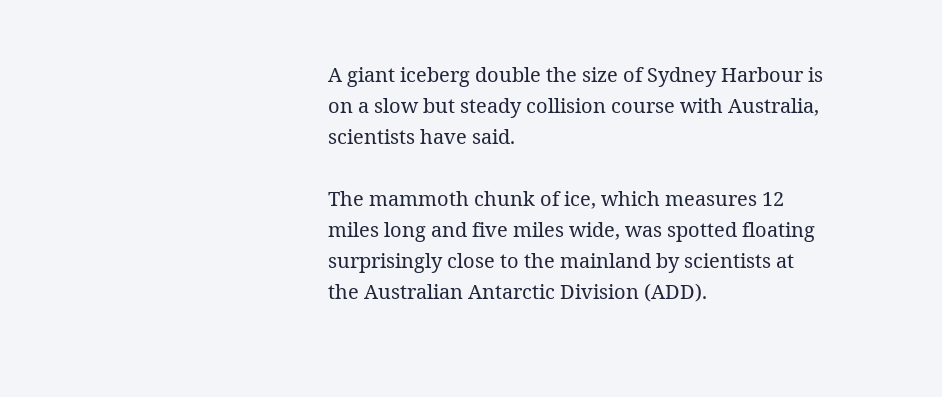A giant iceberg double the size of Sydney Harbour is on a slow but steady collision course with Australia, scientists have said.

The mammoth chunk of ice, which measures 12 miles long and five miles wide, was spotted floating surprisingly close to the mainland by scientists at the Australian Antarctic Division (ADD).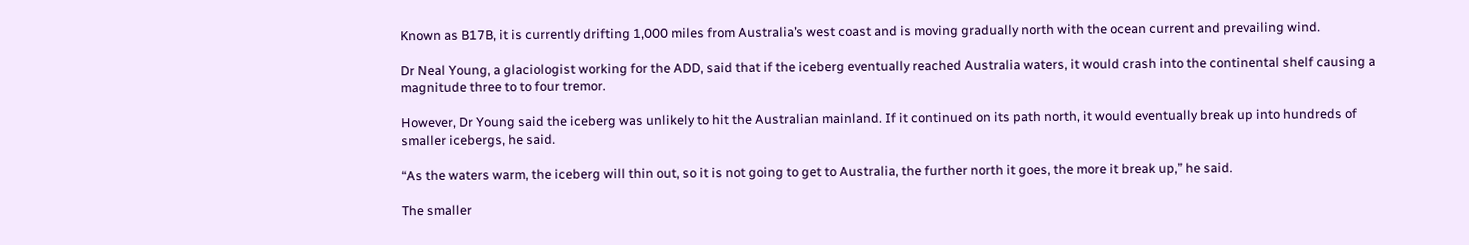Known as B17B, it is currently drifting 1,000 miles from Australia’s west coast and is moving gradually north with the ocean current and prevailing wind.

Dr Neal Young, a glaciologist working for the ADD, said that if the iceberg eventually reached Australia waters, it would crash into the continental shelf causing a magnitude three to to four tremor.

However, Dr Young said the iceberg was unlikely to hit the Australian mainland. If it continued on its path north, it would eventually break up into hundreds of smaller icebergs, he said.

“As the waters warm, the iceberg will thin out, so it is not going to get to Australia, the further north it goes, the more it break up,” he said.

The smaller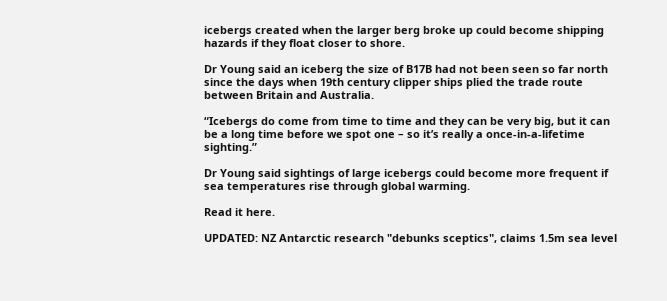icebergs created when the larger berg broke up could become shipping hazards if they float closer to shore.

Dr Young said an iceberg the size of B17B had not been seen so far north since the days when 19th century clipper ships plied the trade route between Britain and Australia.

“Icebergs do come from time to time and they can be very big, but it can be a long time before we spot one – so it’s really a once-in-a-lifetime sighting.”

Dr Young said sightings of large icebergs could become more frequent if sea temperatures rise through global warming.

Read it here.

UPDATED: NZ Antarctic research "debunks sceptics", claims 1.5m sea level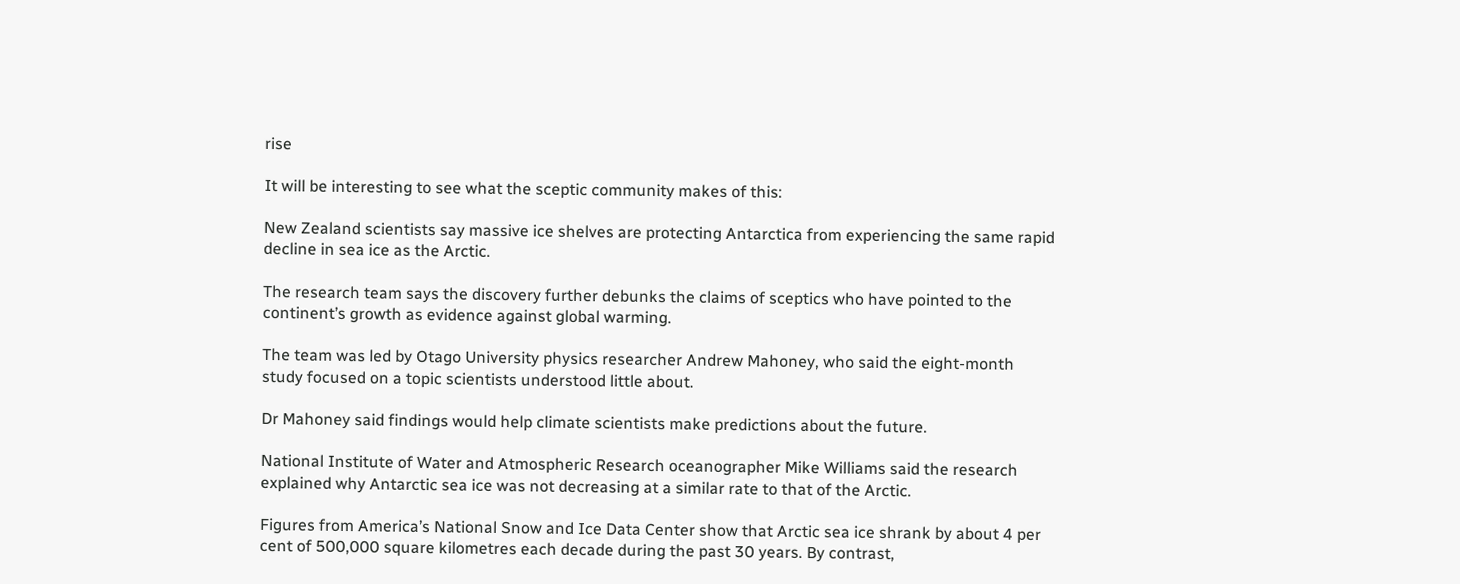rise

It will be interesting to see what the sceptic community makes of this:

New Zealand scientists say massive ice shelves are protecting Antarctica from experiencing the same rapid decline in sea ice as the Arctic.

The research team says the discovery further debunks the claims of sceptics who have pointed to the continent’s growth as evidence against global warming.

The team was led by Otago University physics researcher Andrew Mahoney, who said the eight-month study focused on a topic scientists understood little about.

Dr Mahoney said findings would help climate scientists make predictions about the future.

National Institute of Water and Atmospheric Research oceanographer Mike Williams said the research explained why Antarctic sea ice was not decreasing at a similar rate to that of the Arctic.

Figures from America’s National Snow and Ice Data Center show that Arctic sea ice shrank by about 4 per cent of 500,000 square kilometres each decade during the past 30 years. By contrast,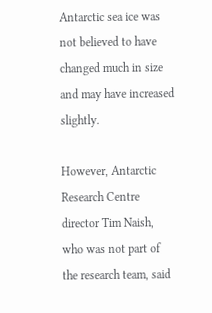Antarctic sea ice was not believed to have changed much in size and may have increased slightly.

However, Antarctic Research Centre director Tim Naish, who was not part of the research team, said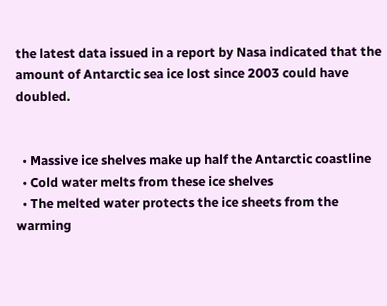the latest data issued in a report by Nasa indicated that the amount of Antarctic sea ice lost since 2003 could have doubled.


  • Massive ice shelves make up half the Antarctic coastline
  • Cold water melts from these ice shelves
  • The melted water protects the ice sheets from the warming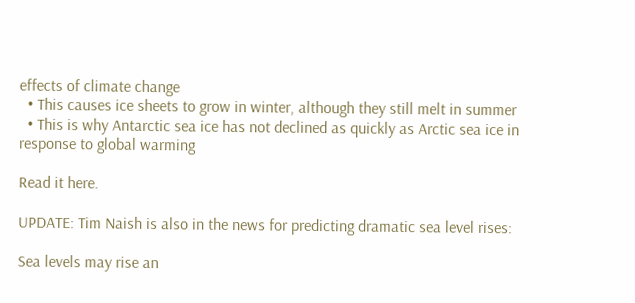effects of climate change
  • This causes ice sheets to grow in winter, although they still melt in summer
  • This is why Antarctic sea ice has not declined as quickly as Arctic sea ice in response to global warming

Read it here.

UPDATE: Tim Naish is also in the news for predicting dramatic sea level rises:

Sea levels may rise an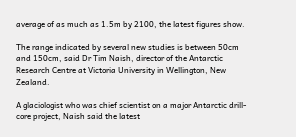average of as much as 1.5m by 2100, the latest figures show.

The range indicated by several new studies is between 50cm and 150cm, said Dr Tim Naish, director of the Antarctic Research Centre at Victoria University in Wellington, New Zealand.

A glaciologist who was chief scientist on a major Antarctic drill-core project, Naish said the latest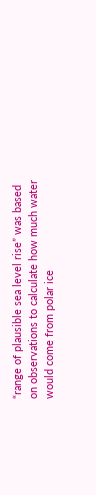“range of plausible sea level rise” was based on observations to calculate how much water would come from polar ice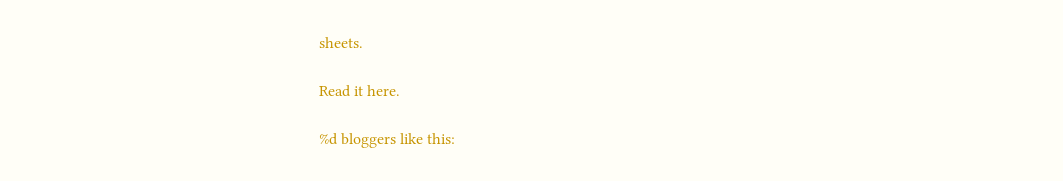sheets.

Read it here.

%d bloggers like this: